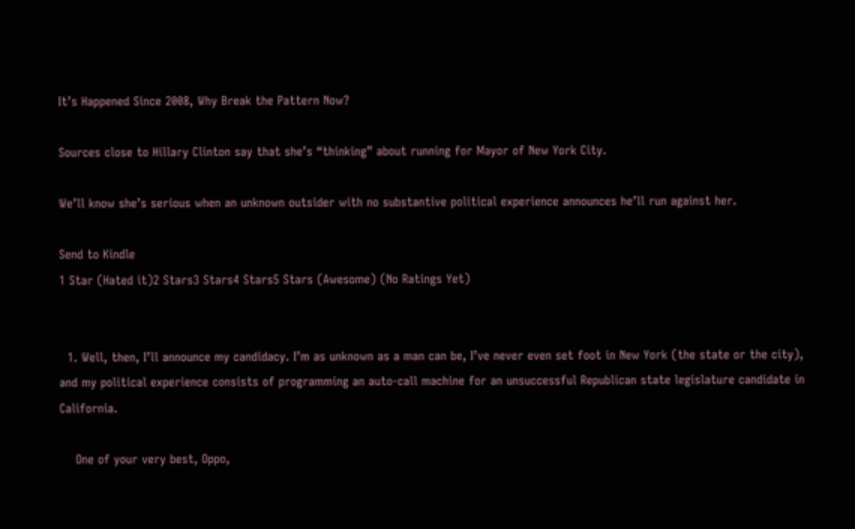It’s Happened Since 2008, Why Break the Pattern Now?

Sources close to Hillary Clinton say that she’s “thinking” about running for Mayor of New York City.

We’ll know she’s serious when an unknown outsider with no substantive political experience announces he’ll run against her.

Send to Kindle
1 Star (Hated it)2 Stars3 Stars4 Stars5 Stars (Awesome) (No Ratings Yet)


  1. Well, then, I’ll announce my candidacy. I’m as unknown as a man can be, I’ve never even set foot in New York (the state or the city), and my political experience consists of programming an auto-call machine for an unsuccessful Republican state legislature candidate in California.

    One of your very best, Oppo,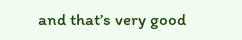and that’s very good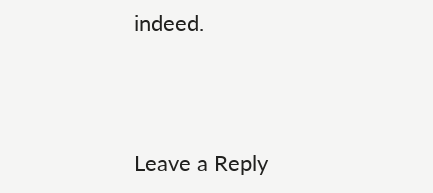indeed.



Leave a Reply